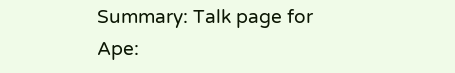Summary: Talk page for Ape: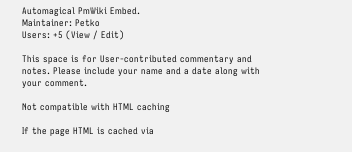Automagical PmWiki Embed.
Maintainer: Petko
Users: +5 (View / Edit)

This space is for User-contributed commentary and notes. Please include your name and a date along with your comment.

Not compatible with HTML caching

If the page HTML is cached via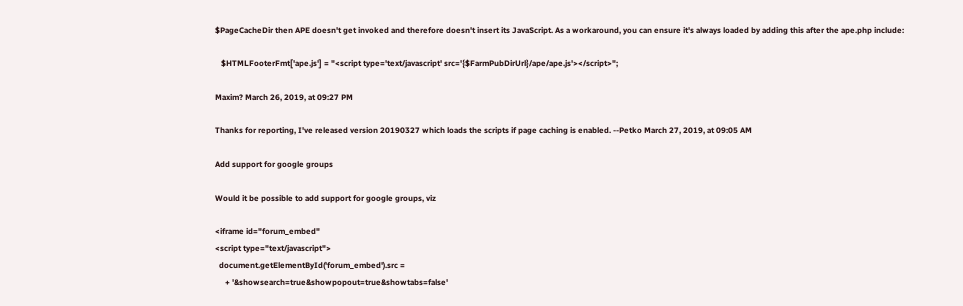$PageCacheDir then APE doesn't get invoked and therefore doesn't insert its JavaScript. As a workaround, you can ensure it's always loaded by adding this after the ape.php include:

   $HTMLFooterFmt['ape.js'] = "<script type='text/javascript' src='{$FarmPubDirUrl}/ape/ape.js'></script>";

Maxim? March 26, 2019, at 09:27 PM

Thanks for reporting, I've released version 20190327 which loads the scripts if page caching is enabled. --Petko March 27, 2019, at 09:05 AM

Add support for google groups

Would it be possible to add support for google groups, viz

<iframe id="forum_embed"
<script type="text/javascript">
  document.getElementById('forum_embed').src =
     + '&showsearch=true&showpopout=true&showtabs=false'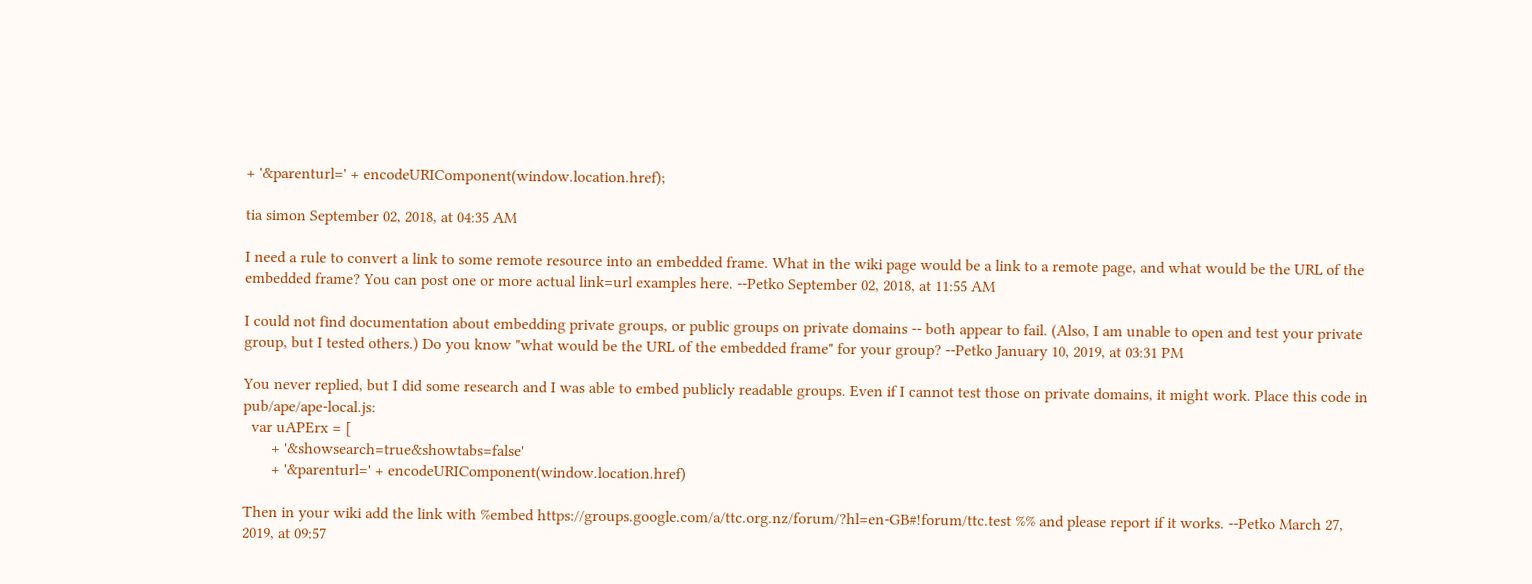+ '&parenturl=' + encodeURIComponent(window.location.href);

tia simon September 02, 2018, at 04:35 AM

I need a rule to convert a link to some remote resource into an embedded frame. What in the wiki page would be a link to a remote page, and what would be the URL of the embedded frame? You can post one or more actual link=url examples here. --Petko September 02, 2018, at 11:55 AM

I could not find documentation about embedding private groups, or public groups on private domains -- both appear to fail. (Also, I am unable to open and test your private group, but I tested others.) Do you know "what would be the URL of the embedded frame" for your group? --Petko January 10, 2019, at 03:31 PM

You never replied, but I did some research and I was able to embed publicly readable groups. Even if I cannot test those on private domains, it might work. Place this code in pub/ape/ape-local.js:
  var uAPErx = [
       + '&showsearch=true&showtabs=false'
       + '&parenturl=' + encodeURIComponent(window.location.href)

Then in your wiki add the link with %embed https://groups.google.com/a/ttc.org.nz/forum/?hl=en-GB#!forum/ttc.test %% and please report if it works. --Petko March 27, 2019, at 09:57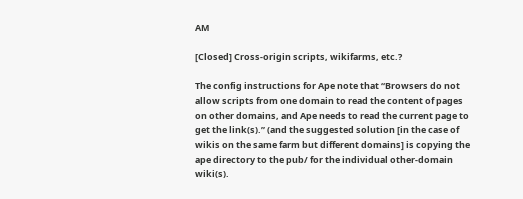AM

[Closed] Cross-origin scripts, wikifarms, etc.?

The config instructions for Ape note that “Browsers do not allow scripts from one domain to read the content of pages on other domains, and Ape needs to read the current page to get the link(s).” (and the suggested solution [in the case of wikis on the same farm but different domains] is copying the ape directory to the pub/ for the individual other-domain wiki(s).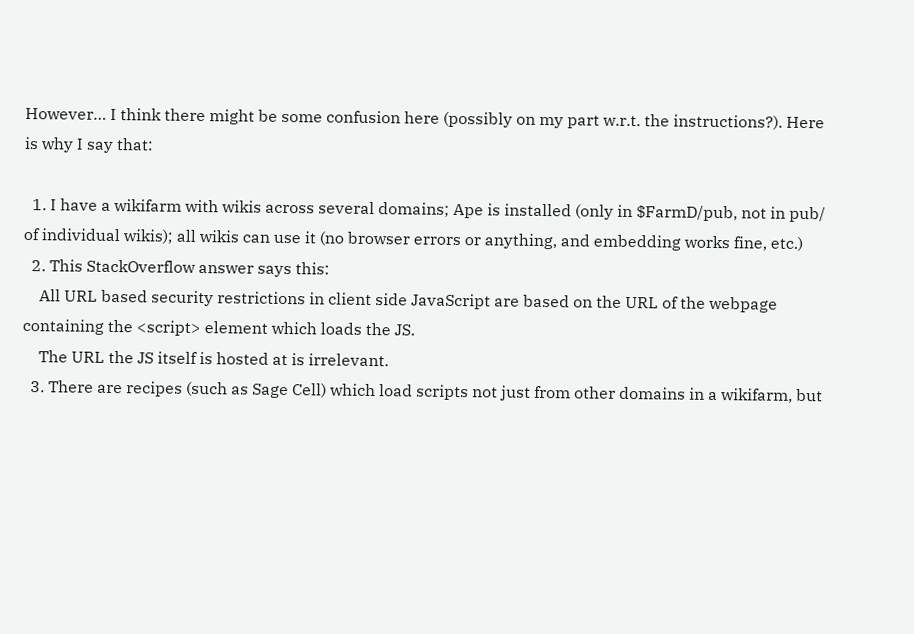However… I think there might be some confusion here (possibly on my part w.r.t. the instructions?). Here is why I say that:

  1. I have a wikifarm with wikis across several domains; Ape is installed (only in $FarmD/pub, not in pub/ of individual wikis); all wikis can use it (no browser errors or anything, and embedding works fine, etc.)
  2. This StackOverflow answer says this:
    All URL based security restrictions in client side JavaScript are based on the URL of the webpage containing the <script> element which loads the JS.
    The URL the JS itself is hosted at is irrelevant.
  3. There are recipes (such as Sage Cell) which load scripts not just from other domains in a wikifarm, but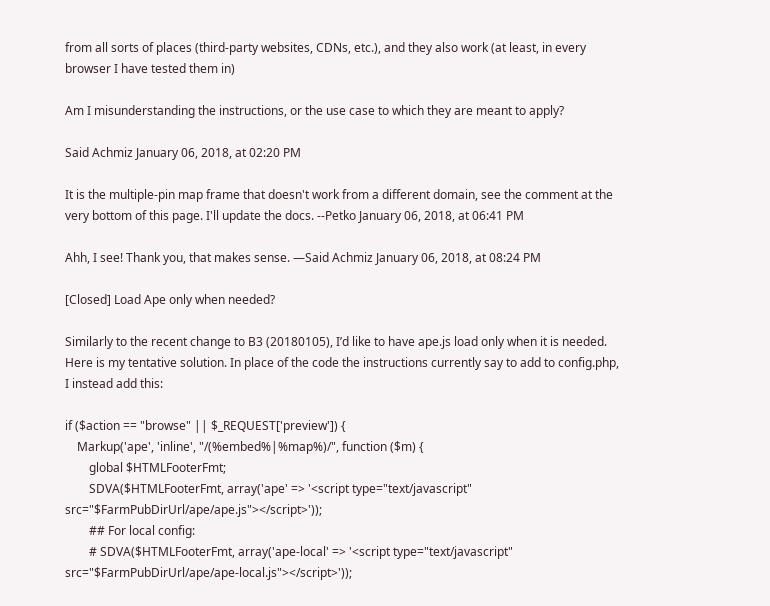from all sorts of places (third-party websites, CDNs, etc.), and they also work (at least, in every browser I have tested them in)

Am I misunderstanding the instructions, or the use case to which they are meant to apply?

Said Achmiz January 06, 2018, at 02:20 PM

It is the multiple-pin map frame that doesn't work from a different domain, see the comment at the very bottom of this page. I'll update the docs. --Petko January 06, 2018, at 06:41 PM

Ahh, I see! Thank you, that makes sense. —Said Achmiz January 06, 2018, at 08:24 PM

[Closed] Load Ape only when needed?

Similarly to the recent change to B3 (20180105), I’d like to have ape.js load only when it is needed. Here is my tentative solution. In place of the code the instructions currently say to add to config.php, I instead add this:

if ($action == "browse" || $_REQUEST['preview']) {
    Markup('ape', 'inline', "/(%embed%|%map%)/", function ($m) {
        global $HTMLFooterFmt;
        SDVA($HTMLFooterFmt, array('ape' => '<script type="text/javascript" src="$FarmPubDirUrl/ape/ape.js"></script>'));
        ## For local config:
        # SDVA($HTMLFooterFmt, array('ape-local' => '<script type="text/javascript" src="$FarmPubDirUrl/ape/ape-local.js"></script>'));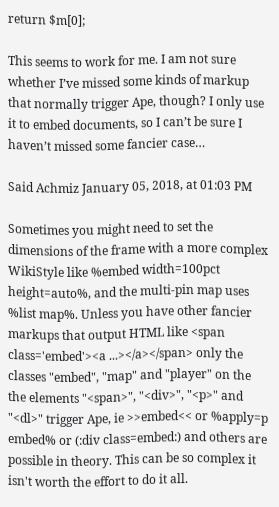return $m[0];

This seems to work for me. I am not sure whether I’ve missed some kinds of markup that normally trigger Ape, though? I only use it to embed documents, so I can’t be sure I haven’t missed some fancier case…

Said Achmiz January 05, 2018, at 01:03 PM

Sometimes you might need to set the dimensions of the frame with a more complex WikiStyle like %embed width=100pct height=auto%, and the multi-pin map uses %list map%. Unless you have other fancier markups that output HTML like <span class='embed'><a ...></a></span> only the classes "embed", "map" and "player" on the the elements "<span>", "<div>", "<p>" and "<dl>" trigger Ape, ie >>embed<< or %apply=p embed% or (:div class=embed:) and others are possible in theory. This can be so complex it isn't worth the effort to do it all.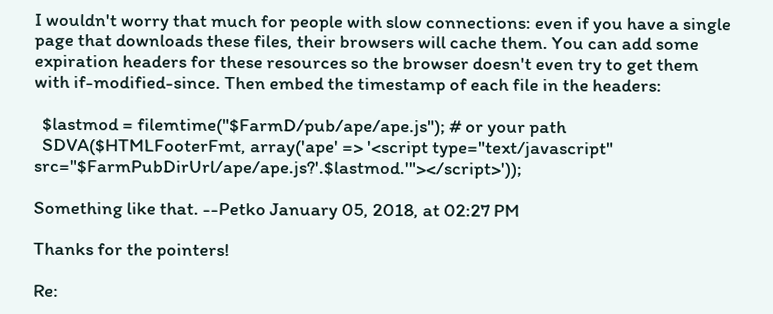I wouldn't worry that much for people with slow connections: even if you have a single page that downloads these files, their browsers will cache them. You can add some expiration headers for these resources so the browser doesn't even try to get them with if-modified-since. Then embed the timestamp of each file in the headers:

  $lastmod = filemtime("$FarmD/pub/ape/ape.js"); # or your path
  SDVA($HTMLFooterFmt, array('ape' => '<script type="text/javascript" src="$FarmPubDirUrl/ape/ape.js?'.$lastmod.'"></script>'));

Something like that. --Petko January 05, 2018, at 02:27 PM

Thanks for the pointers!

Re: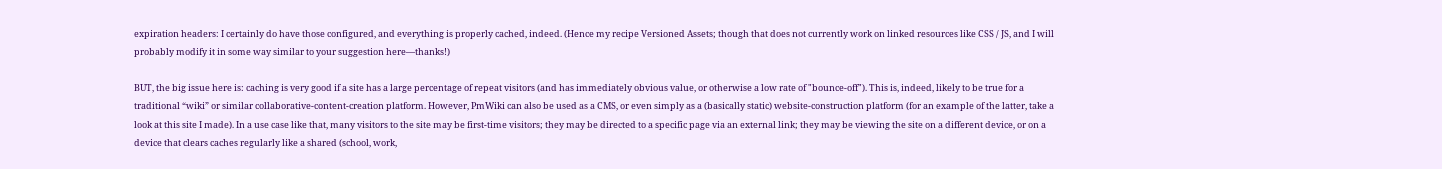expiration headers: I certainly do have those configured, and everything is properly cached, indeed. (Hence my recipe Versioned Assets; though that does not currently work on linked resources like CSS / JS, and I will probably modify it in some way similar to your suggestion here—thanks!)

BUT, the big issue here is: caching is very good if a site has a large percentage of repeat visitors (and has immediately obvious value, or otherwise a low rate of "bounce-off"). This is, indeed, likely to be true for a traditional “wiki” or similar collaborative-content-creation platform. However, PmWiki can also be used as a CMS, or even simply as a (basically static) website-construction platform (for an example of the latter, take a look at this site I made). In a use case like that, many visitors to the site may be first-time visitors; they may be directed to a specific page via an external link; they may be viewing the site on a different device, or on a device that clears caches regularly like a shared (school, work,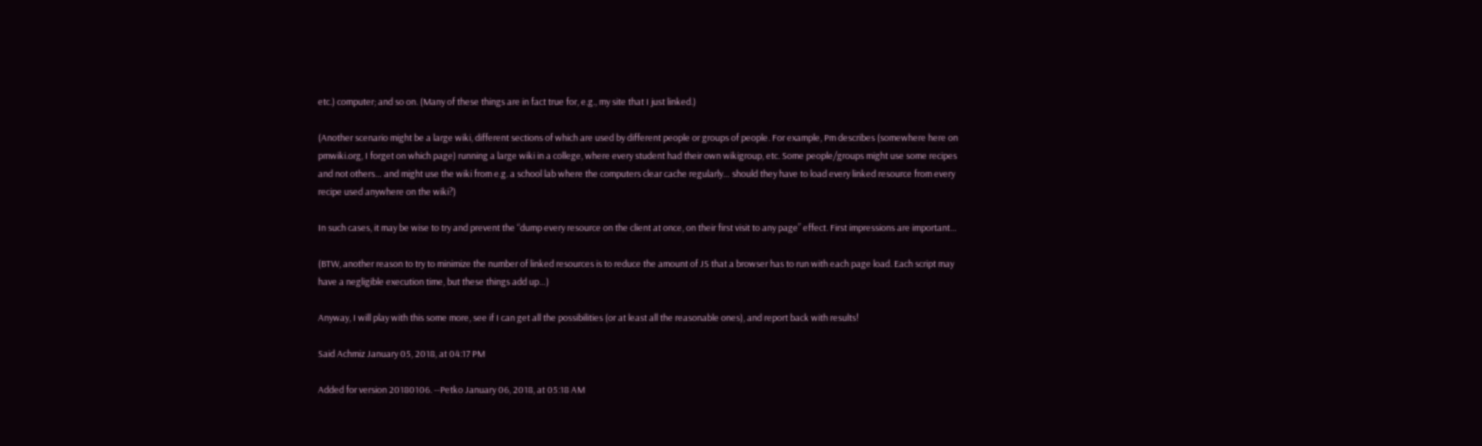etc.) computer; and so on. (Many of these things are in fact true for, e.g., my site that I just linked.)

(Another scenario might be a large wiki, different sections of which are used by different people or groups of people. For example, Pm describes (somewhere here on pmwiki.org, I forget on which page) running a large wiki in a college, where every student had their own wikigroup, etc. Some people/groups might use some recipes and not others… and might use the wiki from e.g. a school lab where the computers clear cache regularly… should they have to load every linked resource from every recipe used anywhere on the wiki?)

In such cases, it may be wise to try and prevent the “dump every resource on the client at once, on their first visit to any page” effect. First impressions are important…

(BTW, another reason to try to minimize the number of linked resources is to reduce the amount of JS that a browser has to run with each page load. Each script may have a negligible execution time, but these things add up…)

Anyway, I will play with this some more, see if I can get all the possibilities (or at least all the reasonable ones), and report back with results!

Said Achmiz January 05, 2018, at 04:17 PM

Added for version 20180106. --Petko January 06, 2018, at 05:18 AM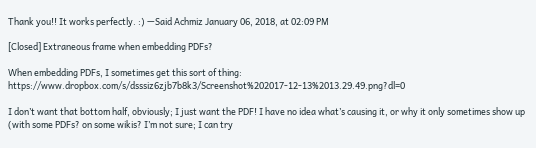Thank you!! It works perfectly. :) —Said Achmiz January 06, 2018, at 02:09 PM

[Closed] Extraneous frame when embedding PDFs?

When embedding PDFs, I sometimes get this sort of thing: https://www.dropbox.com/s/dsssiz6zjb7b8k3/Screenshot%202017-12-13%2013.29.49.png?dl=0

I don’t want that bottom half, obviously; I just want the PDF! I have no idea what’s causing it, or why it only sometimes show up (with some PDFs? on some wikis? I’m not sure; I can try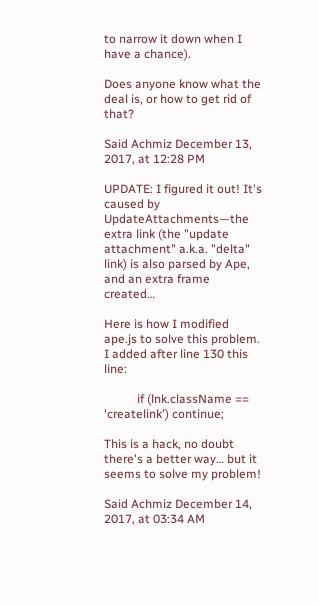to narrow it down when I have a chance).

Does anyone know what the deal is, or how to get rid of that?

Said Achmiz December 13, 2017, at 12:28 PM

UPDATE: I figured it out! It's caused by UpdateAttachments—the extra link (the "update attachment" a.k.a. "delta" link) is also parsed by Ape, and an extra frame created…

Here is how I modified ape.js to solve this problem. I added after line 130 this line:

           if (lnk.className == 'createlink') continue;

This is a hack, no doubt there's a better way… but it seems to solve my problem!

Said Achmiz December 14, 2017, at 03:34 AM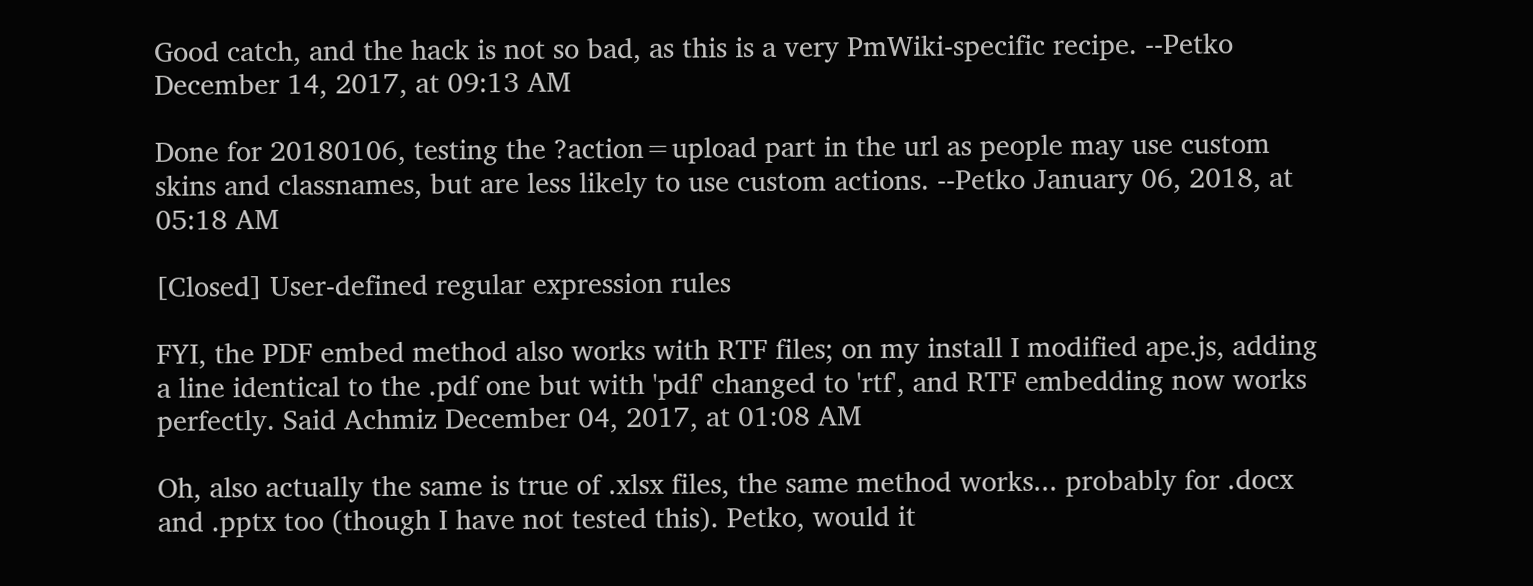Good catch, and the hack is not so bad, as this is a very PmWiki-specific recipe. --Petko December 14, 2017, at 09:13 AM

Done for 20180106, testing the ?action=upload part in the url as people may use custom skins and classnames, but are less likely to use custom actions. --Petko January 06, 2018, at 05:18 AM

[Closed] User-defined regular expression rules

FYI, the PDF embed method also works with RTF files; on my install I modified ape.js, adding a line identical to the .pdf one but with 'pdf' changed to 'rtf', and RTF embedding now works perfectly. Said Achmiz December 04, 2017, at 01:08 AM

Oh, also actually the same is true of .xlsx files, the same method works... probably for .docx and .pptx too (though I have not tested this). Petko, would it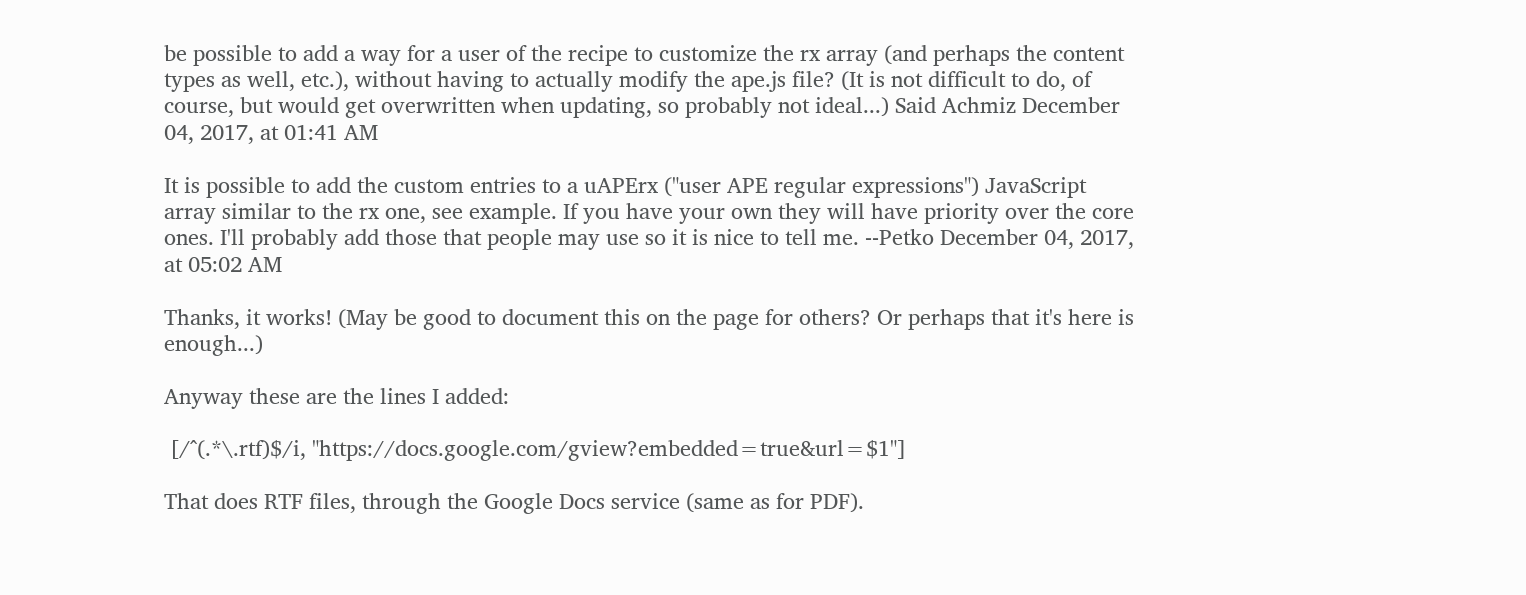be possible to add a way for a user of the recipe to customize the rx array (and perhaps the content types as well, etc.), without having to actually modify the ape.js file? (It is not difficult to do, of course, but would get overwritten when updating, so probably not ideal...) Said Achmiz December 04, 2017, at 01:41 AM

It is possible to add the custom entries to a uAPErx ("user APE regular expressions") JavaScript array similar to the rx one, see example. If you have your own they will have priority over the core ones. I'll probably add those that people may use so it is nice to tell me. --Petko December 04, 2017, at 05:02 AM

Thanks, it works! (May be good to document this on the page for others? Or perhaps that it's here is enough...)

Anyway these are the lines I added:

 [/^(.*\.rtf)$/i, "https://docs.google.com/gview?embedded=true&url=$1"]

That does RTF files, through the Google Docs service (same as for PDF).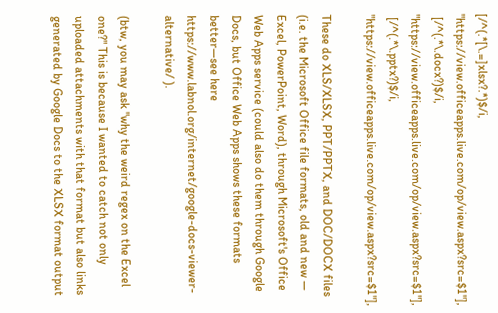[/^(.*[\.=]xlsx?.*)$/i, "https://view.officeapps.live.com/op/view.aspx?src=$1"],
 [/^(.*\.docx?)$/i, "https://view.officeapps.live.com/op/view.aspx?src=$1"],
 [/^(.*\.pptx?)$/i, "https://view.officeapps.live.com/op/view.aspx?src=$1"],

These do XLS/XLSX, PPT/PPTX, and DOC/DOCX files (i.e. the Microsoft Office file formats, old and new — Excel, PowerPoint, Word), through Microsoft's Office Web Apps service (could also do them through Google Docs, but Office Web Apps shows these formats better—see here https://www.labnol.org/internet/google-docs-viewer-alternative/ ).

(btw, you may ask "why the weird regex on the Excel one?" This is because I wanted to catch not only uploaded attachments with that format but also links generated by Google Docs to the XLSX format output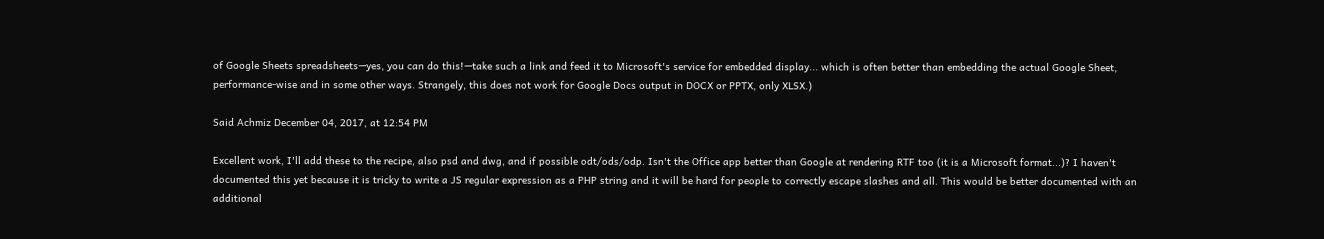of Google Sheets spreadsheets—yes, you can do this!—take such a link and feed it to Microsoft's service for embedded display... which is often better than embedding the actual Google Sheet, performance-wise and in some other ways. Strangely, this does not work for Google Docs output in DOCX or PPTX, only XLSX.)

Said Achmiz December 04, 2017, at 12:54 PM

Excellent work, I'll add these to the recipe, also psd and dwg, and if possible odt/ods/odp. Isn't the Office app better than Google at rendering RTF too (it is a Microsoft format...)? I haven't documented this yet because it is tricky to write a JS regular expression as a PHP string and it will be hard for people to correctly escape slashes and all. This would be better documented with an additional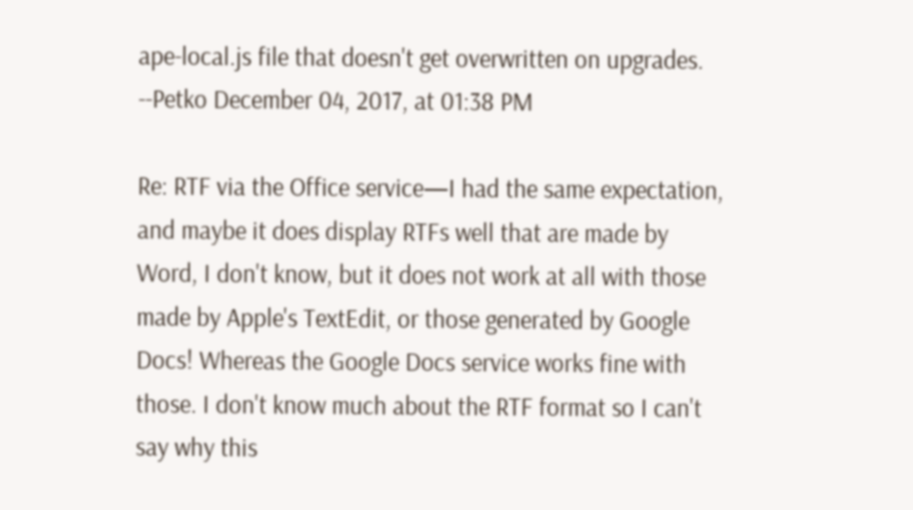ape-local.js file that doesn't get overwritten on upgrades. --Petko December 04, 2017, at 01:38 PM

Re: RTF via the Office service—I had the same expectation, and maybe it does display RTFs well that are made by Word, I don't know, but it does not work at all with those made by Apple's TextEdit, or those generated by Google Docs! Whereas the Google Docs service works fine with those. I don't know much about the RTF format so I can't say why this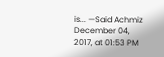is... —Said Achmiz December 04, 2017, at 01:53 PM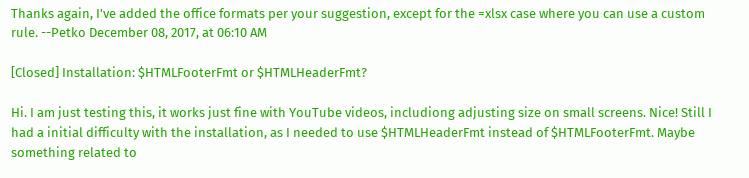Thanks again, I've added the office formats per your suggestion, except for the =xlsx case where you can use a custom rule. --Petko December 08, 2017, at 06:10 AM

[Closed] Installation: $HTMLFooterFmt or $HTMLHeaderFmt?

Hi. I am just testing this, it works just fine with YouTube videos, includiong adjusting size on small screens. Nice! Still I had a initial difficulty with the installation, as I needed to use $HTMLHeaderFmt instead of $HTMLFooterFmt. Maybe something related to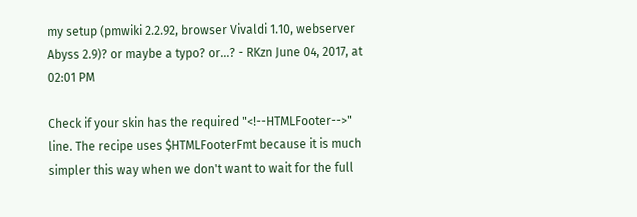my setup (pmwiki 2.2.92, browser Vivaldi 1.10, webserver Abyss 2.9)? or maybe a typo? or...? - RKzn June 04, 2017, at 02:01 PM

Check if your skin has the required "<!--HTMLFooter-->" line. The recipe uses $HTMLFooterFmt because it is much simpler this way when we don't want to wait for the full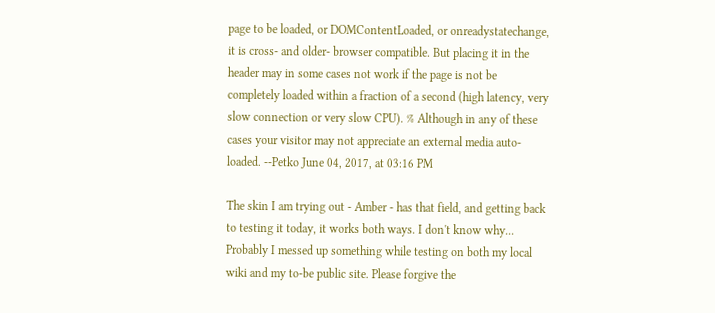page to be loaded, or DOMContentLoaded, or onreadystatechange, it is cross- and older- browser compatible. But placing it in the header may in some cases not work if the page is not be completely loaded within a fraction of a second (high latency, very slow connection or very slow CPU). % Although in any of these cases your visitor may not appreciate an external media auto-loaded. --Petko June 04, 2017, at 03:16 PM

The skin I am trying out - Amber - has that field, and getting back to testing it today, it works both ways. I don't know why... Probably I messed up something while testing on both my local wiki and my to-be public site. Please forgive the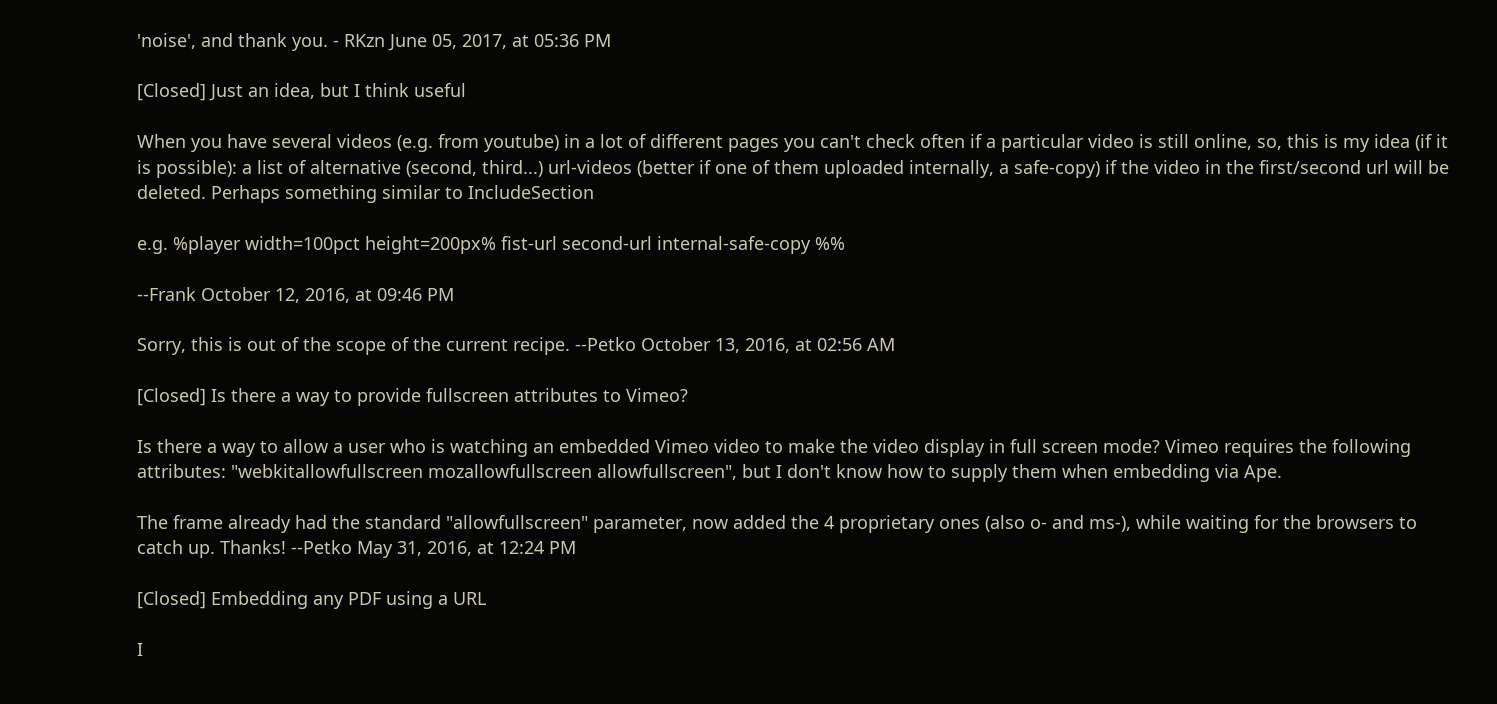'noise', and thank you. - RKzn June 05, 2017, at 05:36 PM

[Closed] Just an idea, but I think useful

When you have several videos (e.g. from youtube) in a lot of different pages you can't check often if a particular video is still online, so, this is my idea (if it is possible): a list of alternative (second, third...) url-videos (better if one of them uploaded internally, a safe-copy) if the video in the first/second url will be deleted. Perhaps something similar to IncludeSection

e.g. %player width=100pct height=200px% fist-url second-url internal-safe-copy %%

--Frank October 12, 2016, at 09:46 PM

Sorry, this is out of the scope of the current recipe. --Petko October 13, 2016, at 02:56 AM

[Closed] Is there a way to provide fullscreen attributes to Vimeo?

Is there a way to allow a user who is watching an embedded Vimeo video to make the video display in full screen mode? Vimeo requires the following attributes: "webkitallowfullscreen mozallowfullscreen allowfullscreen", but I don't know how to supply them when embedding via Ape.

The frame already had the standard "allowfullscreen" parameter, now added the 4 proprietary ones (also o- and ms-), while waiting for the browsers to catch up. Thanks! --Petko May 31, 2016, at 12:24 PM

[Closed] Embedding any PDF using a URL

I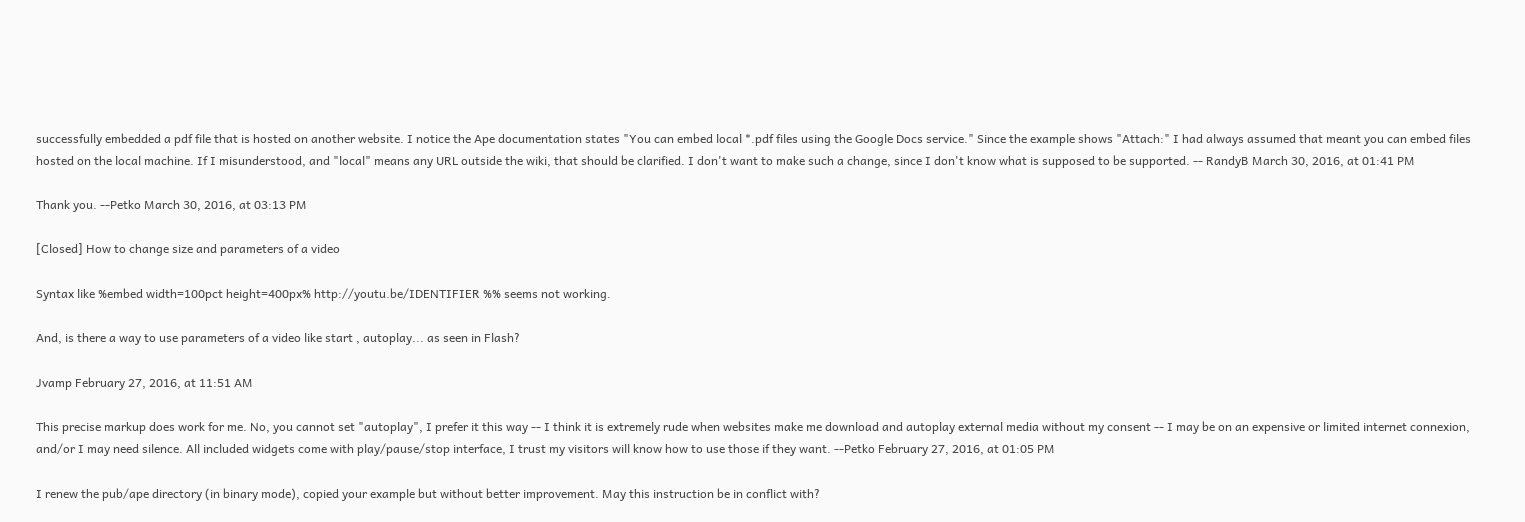successfully embedded a pdf file that is hosted on another website. I notice the Ape documentation states "You can embed local *.pdf files using the Google Docs service." Since the example shows "Attach:" I had always assumed that meant you can embed files hosted on the local machine. If I misunderstood, and "local" means any URL outside the wiki, that should be clarified. I don't want to make such a change, since I don't know what is supposed to be supported. -- RandyB March 30, 2016, at 01:41 PM

Thank you. --Petko March 30, 2016, at 03:13 PM

[Closed] How to change size and parameters of a video

Syntax like %embed width=100pct height=400px% http://youtu.be/IDENTIFIER %% seems not working.

And, is there a way to use parameters of a video like start , autoplay... as seen in Flash?

Jvamp February 27, 2016, at 11:51 AM

This precise markup does work for me. No, you cannot set "autoplay", I prefer it this way -- I think it is extremely rude when websites make me download and autoplay external media without my consent -- I may be on an expensive or limited internet connexion, and/or I may need silence. All included widgets come with play/pause/stop interface, I trust my visitors will know how to use those if they want. --Petko February 27, 2016, at 01:05 PM

I renew the pub/ape directory (in binary mode), copied your example but without better improvement. May this instruction be in conflict with?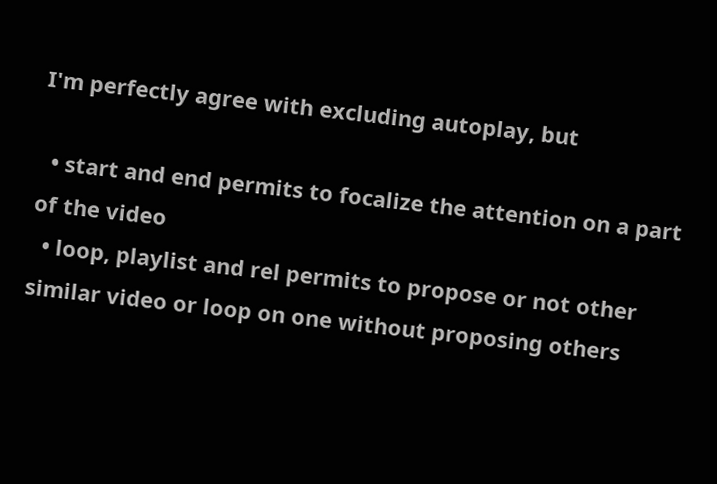I'm perfectly agree with excluding autoplay, but

  • start and end permits to focalize the attention on a part of the video
  • loop, playlist and rel permits to propose or not other similar video or loop on one without proposing others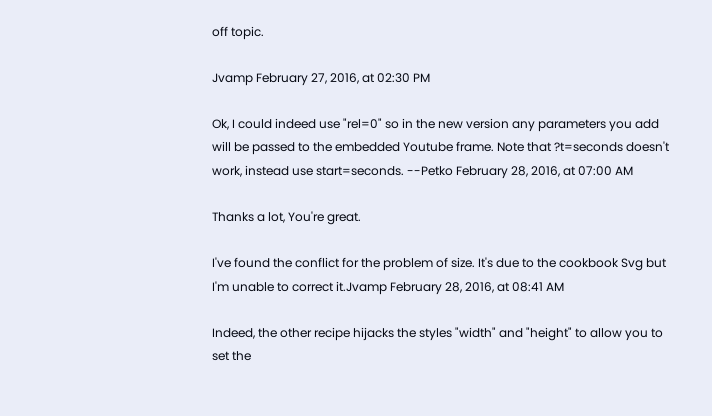off topic.

Jvamp February 27, 2016, at 02:30 PM

Ok, I could indeed use "rel=0" so in the new version any parameters you add will be passed to the embedded Youtube frame. Note that ?t=seconds doesn't work, instead use start=seconds. --Petko February 28, 2016, at 07:00 AM

Thanks a lot, You're great.

I've found the conflict for the problem of size. It's due to the cookbook Svg but I'm unable to correct it.Jvamp February 28, 2016, at 08:41 AM

Indeed, the other recipe hijacks the styles "width" and "height" to allow you to set the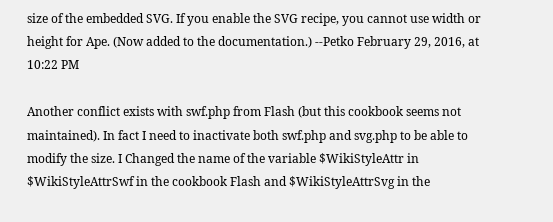size of the embedded SVG. If you enable the SVG recipe, you cannot use width or height for Ape. (Now added to the documentation.) --Petko February 29, 2016, at 10:22 PM

Another conflict exists with swf.php from Flash (but this cookbook seems not maintained). In fact I need to inactivate both swf.php and svg.php to be able to modify the size. I Changed the name of the variable $WikiStyleAttr in $WikiStyleAttrSwf in the cookbook Flash and $WikiStyleAttrSvg in the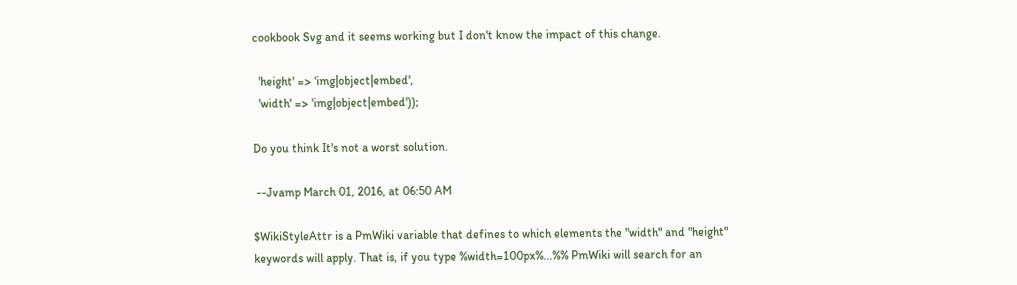cookbook Svg and it seems working but I don't know the impact of this change.

  'height' => 'img|object|embed',
  'width' => 'img|object|embed'));

Do you think It's not a worst solution.

 --Jvamp March 01, 2016, at 06:50 AM

$WikiStyleAttr is a PmWiki variable that defines to which elements the "width" and "height" keywords will apply. That is, if you type %width=100px%...%% PmWiki will search for an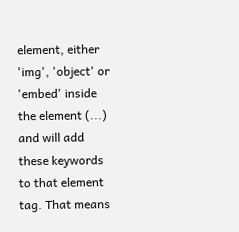element, either 'img', 'object' or 'embed' inside the element (...) and will add these keywords to that element tag. That means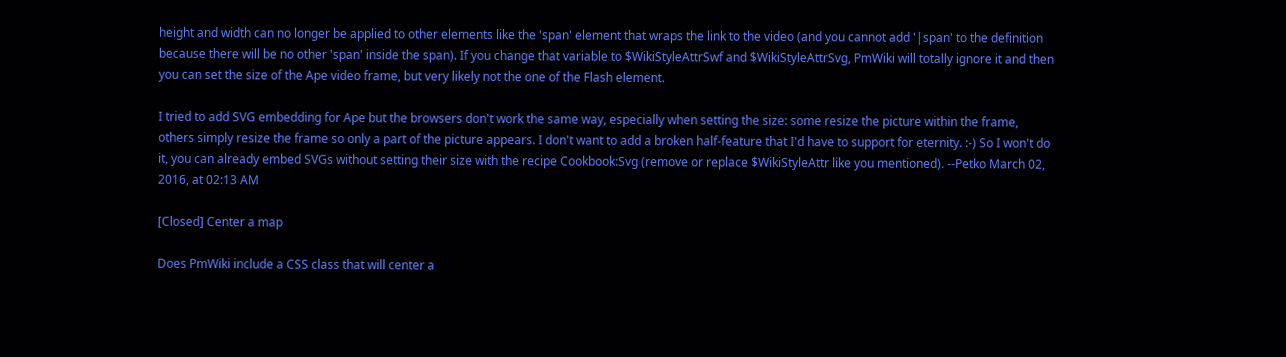height and width can no longer be applied to other elements like the 'span' element that wraps the link to the video (and you cannot add '|span' to the definition because there will be no other 'span' inside the span). If you change that variable to $WikiStyleAttrSwf and $WikiStyleAttrSvg, PmWiki will totally ignore it and then you can set the size of the Ape video frame, but very likely not the one of the Flash element.

I tried to add SVG embedding for Ape but the browsers don't work the same way, especially when setting the size: some resize the picture within the frame, others simply resize the frame so only a part of the picture appears. I don't want to add a broken half-feature that I'd have to support for eternity. :-) So I won't do it, you can already embed SVGs without setting their size with the recipe Cookbook:Svg (remove or replace $WikiStyleAttr like you mentioned). --Petko March 02, 2016, at 02:13 AM

[Closed] Center a map

Does PmWiki include a CSS class that will center a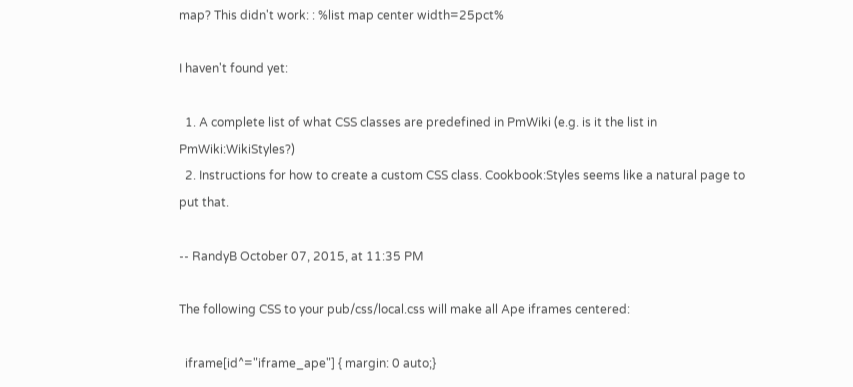map? This didn't work: : %list map center width=25pct%

I haven't found yet:

  1. A complete list of what CSS classes are predefined in PmWiki (e.g. is it the list in PmWiki:WikiStyles?)
  2. Instructions for how to create a custom CSS class. Cookbook:Styles seems like a natural page to put that.

-- RandyB October 07, 2015, at 11:35 PM

The following CSS to your pub/css/local.css will make all Ape iframes centered:

  iframe[id^="iframe_ape"] { margin: 0 auto;}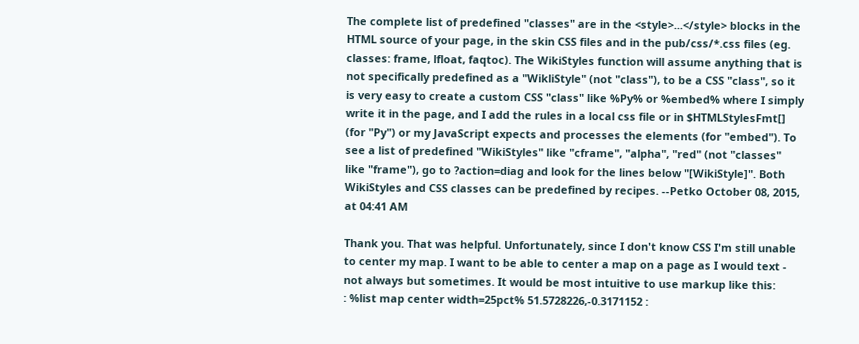The complete list of predefined "classes" are in the <style>...</style> blocks in the HTML source of your page, in the skin CSS files and in the pub/css/*.css files (eg. classes: frame, lfloat, faqtoc). The WikiStyles function will assume anything that is not specifically predefined as a "WikliStyle" (not "class"), to be a CSS "class", so it is very easy to create a custom CSS "class" like %Py% or %embed% where I simply write it in the page, and I add the rules in a local css file or in $HTMLStylesFmt[] (for "Py") or my JavaScript expects and processes the elements (for "embed"). To see a list of predefined "WikiStyles" like "cframe", "alpha", "red" (not "classes" like "frame"), go to ?action=diag and look for the lines below "[WikiStyle]". Both WikiStyles and CSS classes can be predefined by recipes. --Petko October 08, 2015, at 04:41 AM

Thank you. That was helpful. Unfortunately, since I don't know CSS I'm still unable to center my map. I want to be able to center a map on a page as I would text - not always but sometimes. It would be most intuitive to use markup like this:
: %list map center width=25pct% 51.5728226,-0.3171152 :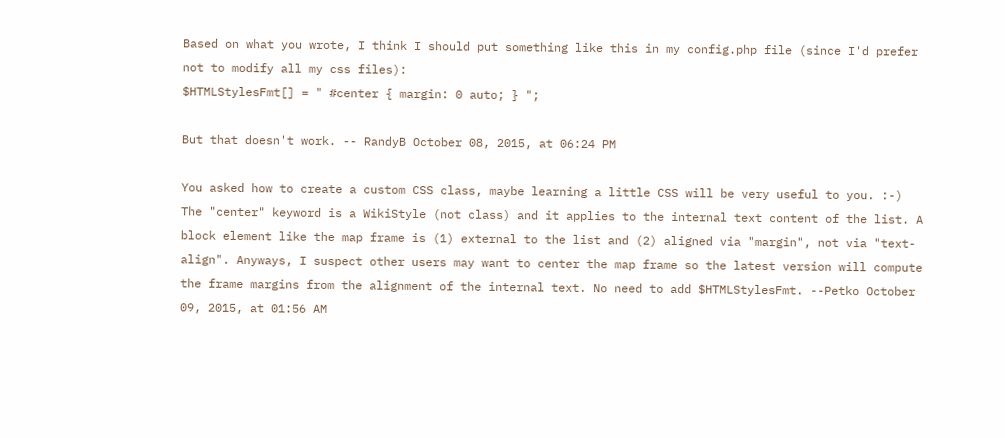Based on what you wrote, I think I should put something like this in my config.php file (since I'd prefer not to modify all my css files):
$HTMLStylesFmt[] = " #center { margin: 0 auto; } ";

But that doesn't work. -- RandyB October 08, 2015, at 06:24 PM

You asked how to create a custom CSS class, maybe learning a little CSS will be very useful to you. :-) The "center" keyword is a WikiStyle (not class) and it applies to the internal text content of the list. A block element like the map frame is (1) external to the list and (2) aligned via "margin", not via "text-align". Anyways, I suspect other users may want to center the map frame so the latest version will compute the frame margins from the alignment of the internal text. No need to add $HTMLStylesFmt. --Petko October 09, 2015, at 01:56 AM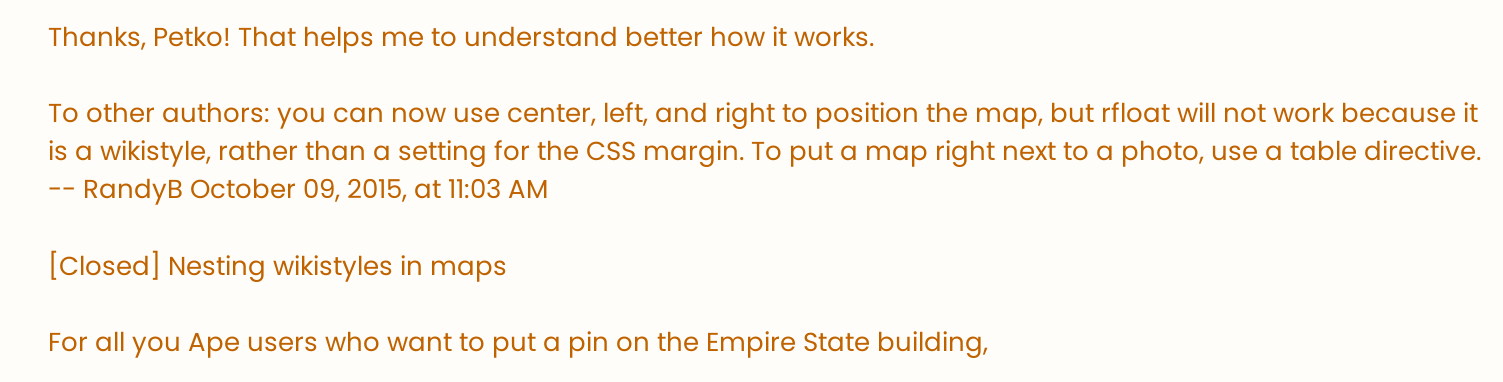Thanks, Petko! That helps me to understand better how it works.

To other authors: you can now use center, left, and right to position the map, but rfloat will not work because it is a wikistyle, rather than a setting for the CSS margin. To put a map right next to a photo, use a table directive. -- RandyB October 09, 2015, at 11:03 AM

[Closed] Nesting wikistyles in maps

For all you Ape users who want to put a pin on the Empire State building,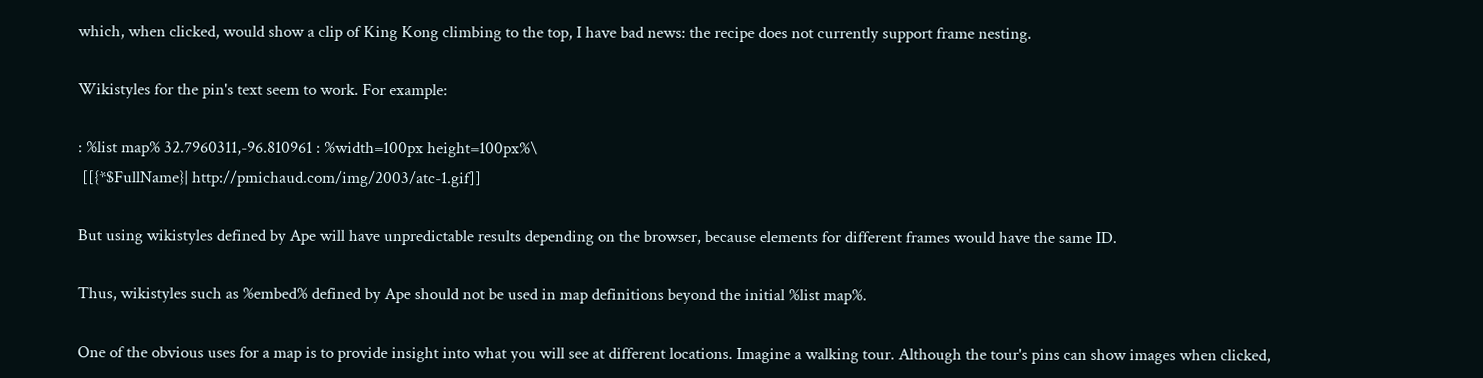which, when clicked, would show a clip of King Kong climbing to the top, I have bad news: the recipe does not currently support frame nesting.

Wikistyles for the pin's text seem to work. For example:

: %list map% 32.7960311,-96.810961 : %width=100px height=100px%\
 [[{*$FullName}| http://pmichaud.com/img/2003/atc-1.gif]]

But using wikistyles defined by Ape will have unpredictable results depending on the browser, because elements for different frames would have the same ID.

Thus, wikistyles such as %embed% defined by Ape should not be used in map definitions beyond the initial %list map%.

One of the obvious uses for a map is to provide insight into what you will see at different locations. Imagine a walking tour. Although the tour's pins can show images when clicked,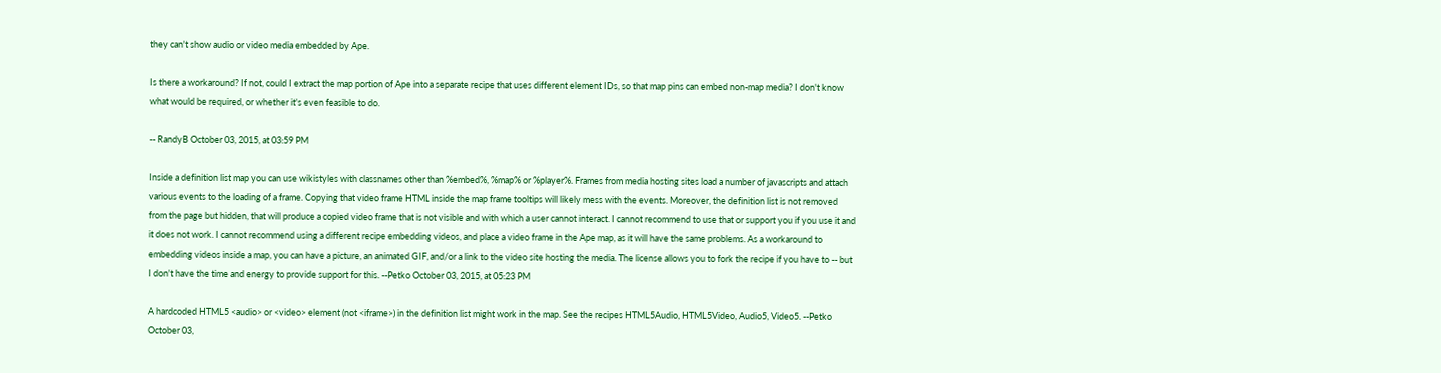they can't show audio or video media embedded by Ape.

Is there a workaround? If not, could I extract the map portion of Ape into a separate recipe that uses different element IDs, so that map pins can embed non-map media? I don't know what would be required, or whether it's even feasible to do.

-- RandyB October 03, 2015, at 03:59 PM

Inside a definition list map you can use wikistyles with classnames other than %embed%, %map% or %player%. Frames from media hosting sites load a number of javascripts and attach various events to the loading of a frame. Copying that video frame HTML inside the map frame tooltips will likely mess with the events. Moreover, the definition list is not removed from the page but hidden, that will produce a copied video frame that is not visible and with which a user cannot interact. I cannot recommend to use that or support you if you use it and it does not work. I cannot recommend using a different recipe embedding videos, and place a video frame in the Ape map, as it will have the same problems. As a workaround to embedding videos inside a map, you can have a picture, an animated GIF, and/or a link to the video site hosting the media. The license allows you to fork the recipe if you have to -- but I don't have the time and energy to provide support for this. --Petko October 03, 2015, at 05:23 PM

A hardcoded HTML5 <audio> or <video> element (not <iframe>) in the definition list might work in the map. See the recipes HTML5Audio, HTML5Video, Audio5, Video5. --Petko October 03,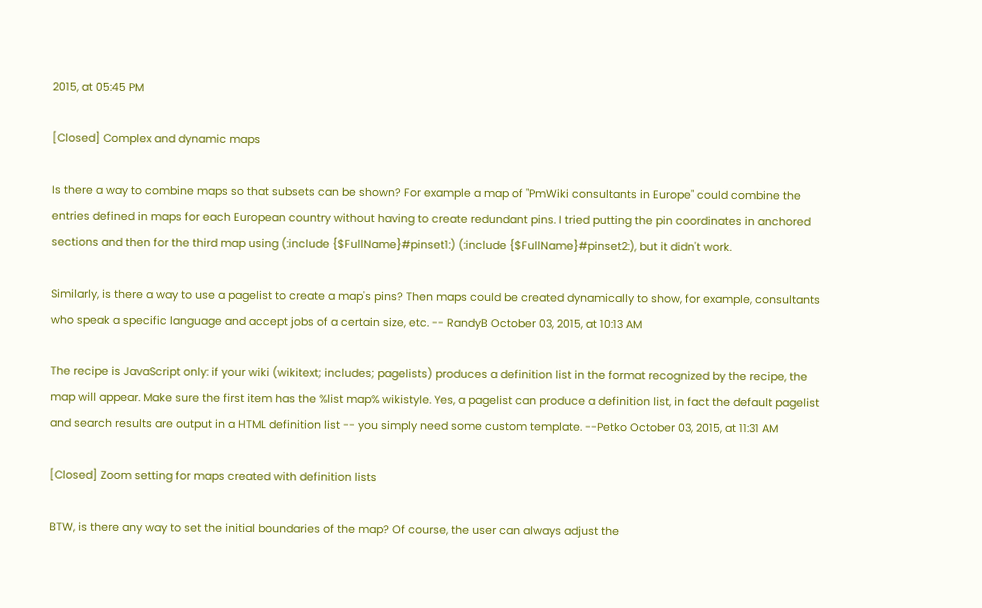2015, at 05:45 PM

[Closed] Complex and dynamic maps

Is there a way to combine maps so that subsets can be shown? For example a map of "PmWiki consultants in Europe" could combine the entries defined in maps for each European country without having to create redundant pins. I tried putting the pin coordinates in anchored sections and then for the third map using (:include {$FullName}#pinset1:) (:include {$FullName}#pinset2:), but it didn't work.

Similarly, is there a way to use a pagelist to create a map's pins? Then maps could be created dynamically to show, for example, consultants who speak a specific language and accept jobs of a certain size, etc. -- RandyB October 03, 2015, at 10:13 AM

The recipe is JavaScript only: if your wiki (wikitext; includes; pagelists) produces a definition list in the format recognized by the recipe, the map will appear. Make sure the first item has the %list map% wikistyle. Yes, a pagelist can produce a definition list, in fact the default pagelist and search results are output in a HTML definition list -- you simply need some custom template. --Petko October 03, 2015, at 11:31 AM

[Closed] Zoom setting for maps created with definition lists

BTW, is there any way to set the initial boundaries of the map? Of course, the user can always adjust the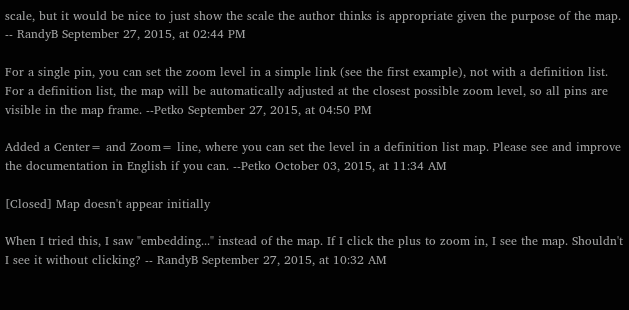scale, but it would be nice to just show the scale the author thinks is appropriate given the purpose of the map. -- RandyB September 27, 2015, at 02:44 PM

For a single pin, you can set the zoom level in a simple link (see the first example), not with a definition list. For a definition list, the map will be automatically adjusted at the closest possible zoom level, so all pins are visible in the map frame. --Petko September 27, 2015, at 04:50 PM

Added a Center= and Zoom= line, where you can set the level in a definition list map. Please see and improve the documentation in English if you can. --Petko October 03, 2015, at 11:34 AM

[Closed] Map doesn't appear initially

When I tried this, I saw "embedding..." instead of the map. If I click the plus to zoom in, I see the map. Shouldn't I see it without clicking? -- RandyB September 27, 2015, at 10:32 AM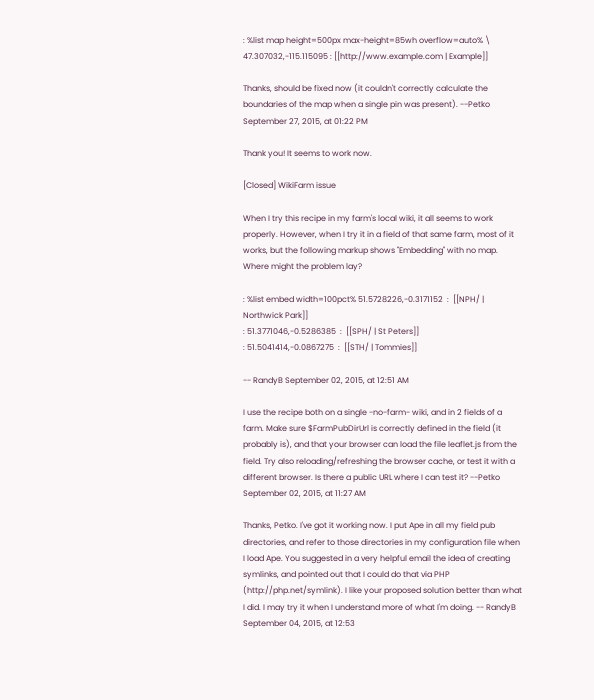: %list map height=500px max-height=85wh overflow=auto% \
47.307032,-115.115095 : [[http://www.example.com | Example]]

Thanks, should be fixed now (it couldn't correctly calculate the boundaries of the map when a single pin was present). --Petko September 27, 2015, at 01:22 PM

Thank you! It seems to work now.

[Closed] WikiFarm issue

When I try this recipe in my farm's local wiki, it all seems to work properly. However, when I try it in a field of that same farm, most of it works, but the following markup shows "Embedding" with no map. Where might the problem lay?

: %list embed width=100pct% 51.5728226,-0.3171152  :  [[NPH/ | Northwick Park]]
: 51.3771046,-0.5286385  :  [[SPH/ | St Peters]]
: 51.5041414,-0.0867275  :  [[STH/ | Tommies]]

-- RandyB September 02, 2015, at 12:51 AM

I use the recipe both on a single -no-farm- wiki, and in 2 fields of a farm. Make sure $FarmPubDirUrl is correctly defined in the field (it probably is), and that your browser can load the file leaflet.js from the field. Try also reloading/refreshing the browser cache, or test it with a different browser. Is there a public URL where I can test it? --Petko September 02, 2015, at 11:27 AM

Thanks, Petko. I've got it working now. I put Ape in all my field pub directories, and refer to those directories in my configuration file when I load Ape. You suggested in a very helpful email the idea of creating symlinks, and pointed out that I could do that via PHP (http://php.net/symlink). I like your proposed solution better than what I did. I may try it when I understand more of what I'm doing. -- RandyB September 04, 2015, at 12:53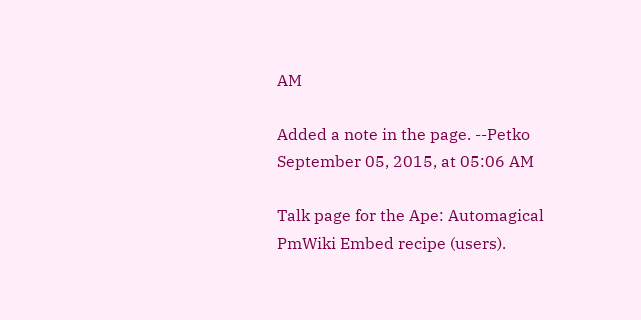AM

Added a note in the page. --Petko September 05, 2015, at 05:06 AM

Talk page for the Ape: Automagical PmWiki Embed recipe (users).